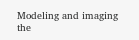Modeling and imaging the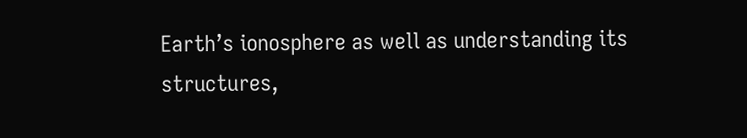Earth’s ionosphere as well as understanding its structures,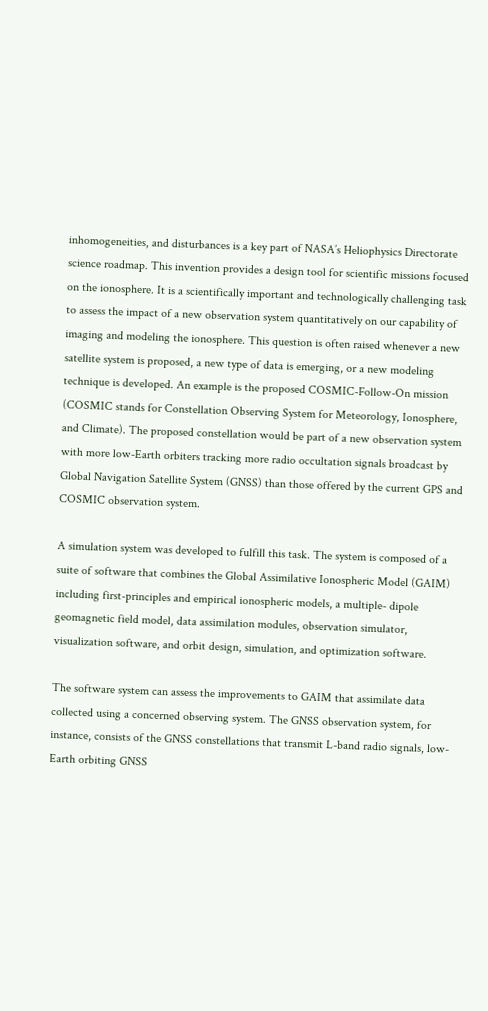inhomogeneities, and disturbances is a key part of NASA’s Heliophysics Directorate science roadmap. This invention provides a design tool for scientific missions focused on the ionosphere. It is a scientifically important and technologically challenging task to assess the impact of a new observation system quantitatively on our capability of imaging and modeling the ionosphere. This question is often raised whenever a new satellite system is proposed, a new type of data is emerging, or a new modeling technique is developed. An example is the proposed COSMIC-Follow-On mission (COSMIC stands for Constellation Observing System for Meteorology, Ionosphere, and Climate). The proposed constellation would be part of a new observation system with more low-Earth orbiters tracking more radio occultation signals broadcast by Global Navigation Satellite System (GNSS) than those offered by the current GPS and COSMIC observation system.

A simulation system was developed to fulfill this task. The system is composed of a suite of software that combines the Global Assimilative Ionospheric Model (GAIM) including first-principles and empirical ionospheric models, a multiple- dipole geomagnetic field model, data assimilation modules, observation simulator, visualization software, and orbit design, simulation, and optimization software.

The software system can assess the improvements to GAIM that assimilate data collected using a concerned observing system. The GNSS observation system, for instance, consists of the GNSS constellations that transmit L-band radio signals, low-Earth orbiting GNSS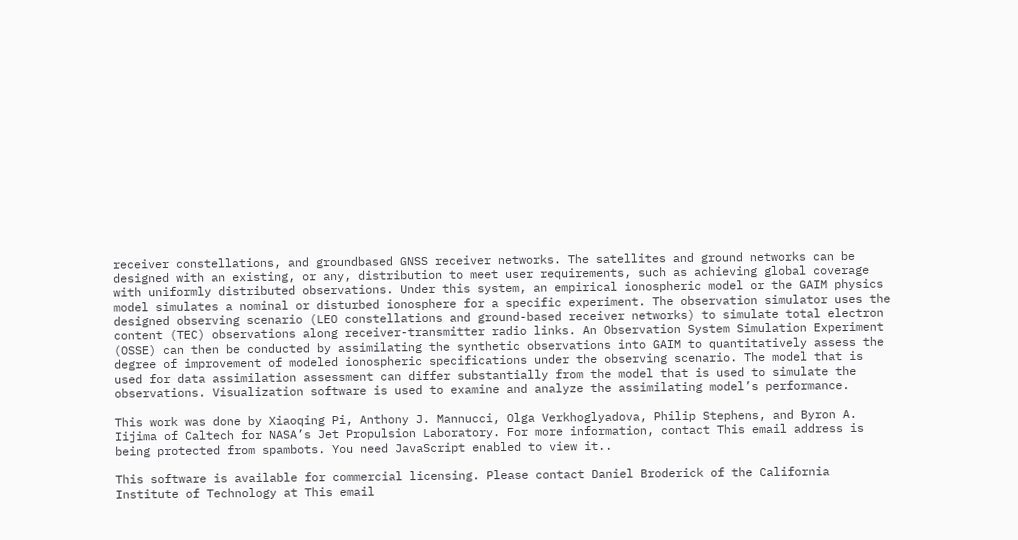receiver constellations, and groundbased GNSS receiver networks. The satellites and ground networks can be designed with an existing, or any, distribution to meet user requirements, such as achieving global coverage with uniformly distributed observations. Under this system, an empirical ionospheric model or the GAIM physics model simulates a nominal or disturbed ionosphere for a specific experiment. The observation simulator uses the designed observing scenario (LEO constellations and ground-based receiver networks) to simulate total electron content (TEC) observations along receiver-transmitter radio links. An Observation System Simulation Experiment (OSSE) can then be conducted by assimilating the synthetic observations into GAIM to quantitatively assess the degree of improvement of modeled ionospheric specifications under the observing scenario. The model that is used for data assimilation assessment can differ substantially from the model that is used to simulate the observations. Visualization software is used to examine and analyze the assimilating model’s performance.

This work was done by Xiaoqing Pi, Anthony J. Mannucci, Olga Verkhoglyadova, Philip Stephens, and Byron A. Iijima of Caltech for NASA’s Jet Propulsion Laboratory. For more information, contact This email address is being protected from spambots. You need JavaScript enabled to view it..

This software is available for commercial licensing. Please contact Daniel Broderick of the California Institute of Technology at This email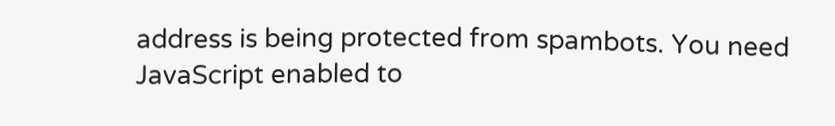address is being protected from spambots. You need JavaScript enabled to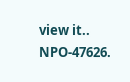view it.. NPO-47626.